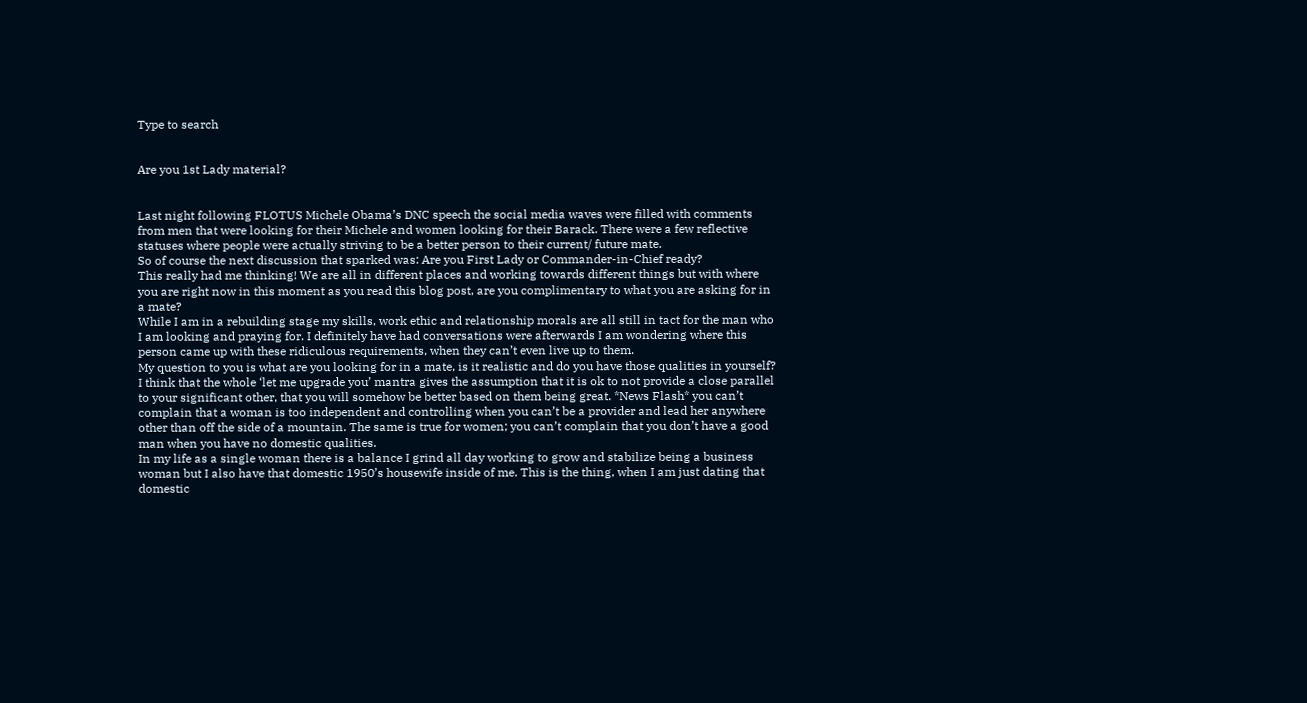Type to search


Are you 1st Lady material?


Last night following FLOTUS Michele Obama’s DNC speech the social media waves were filled with comments from men that were looking for their Michele and women looking for their Barack. There were a few reflective statuses where people were actually striving to be a better person to their current/ future mate.
So of course the next discussion that sparked was: Are you First Lady or Commander-in-Chief ready?
This really had me thinking! We are all in different places and working towards different things but with where you are right now in this moment as you read this blog post, are you complimentary to what you are asking for in a mate?
While I am in a rebuilding stage my skills, work ethic and relationship morals are all still in tact for the man who I am looking and praying for. I definitely have had conversations were afterwards I am wondering where this person came up with these ridiculous requirements, when they can’t even live up to them.
My question to you is what are you looking for in a mate, is it realistic and do you have those qualities in yourself?
I think that the whole ‘let me upgrade you’ mantra gives the assumption that it is ok to not provide a close parallel to your significant other, that you will somehow be better based on them being great. *News Flash* you can’t complain that a woman is too independent and controlling when you can’t be a provider and lead her anywhere other than off the side of a mountain. The same is true for women; you can’t complain that you don’t have a good man when you have no domestic qualities.
In my life as a single woman there is a balance I grind all day working to grow and stabilize being a business woman but I also have that domestic 1950’s housewife inside of me. This is the thing, when I am just dating that domestic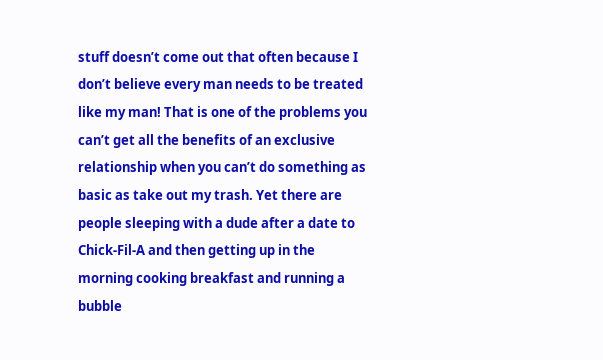stuff doesn’t come out that often because I don’t believe every man needs to be treated like my man! That is one of the problems you can’t get all the benefits of an exclusive relationship when you can’t do something as basic as take out my trash. Yet there are people sleeping with a dude after a date to Chick-Fil-A and then getting up in the morning cooking breakfast and running a bubble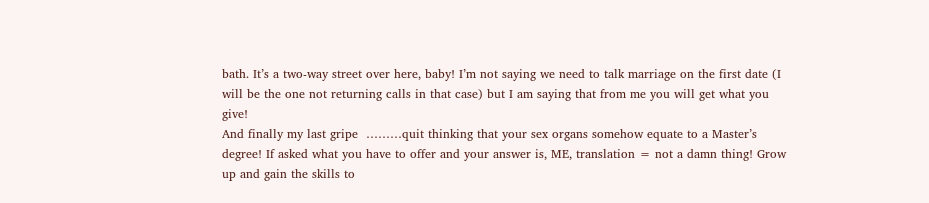bath. It’s a two-way street over here, baby! I’m not saying we need to talk marriage on the first date (I will be the one not returning calls in that case) but I am saying that from me you will get what you give!
And finally my last gripe  ………quit thinking that your sex organs somehow equate to a Master’s degree! If asked what you have to offer and your answer is, ME, translation = not a damn thing! Grow up and gain the skills to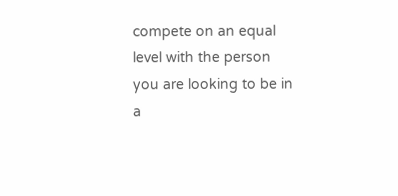compete on an equal level with the person you are looking to be in a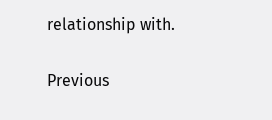relationship with.

Previous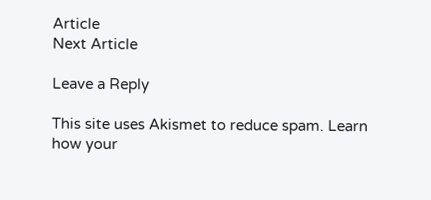Article
Next Article

Leave a Reply

This site uses Akismet to reduce spam. Learn how your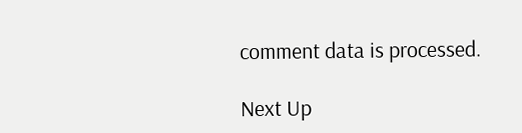comment data is processed.

Next Up